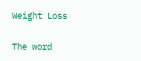Weight Loss

The word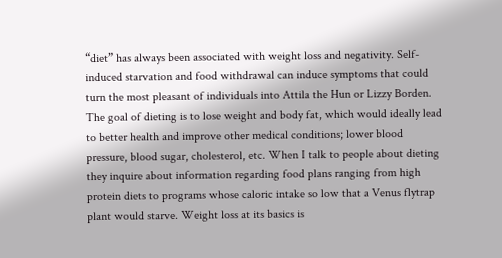“diet” has always been associated with weight loss and negativity. Self-induced starvation and food withdrawal can induce symptoms that could turn the most pleasant of individuals into Attila the Hun or Lizzy Borden. The goal of dieting is to lose weight and body fat, which would ideally lead to better health and improve other medical conditions; lower blood pressure, blood sugar, cholesterol, etc. When I talk to people about dieting they inquire about information regarding food plans ranging from high protein diets to programs whose caloric intake so low that a Venus flytrap plant would starve. Weight loss at its basics is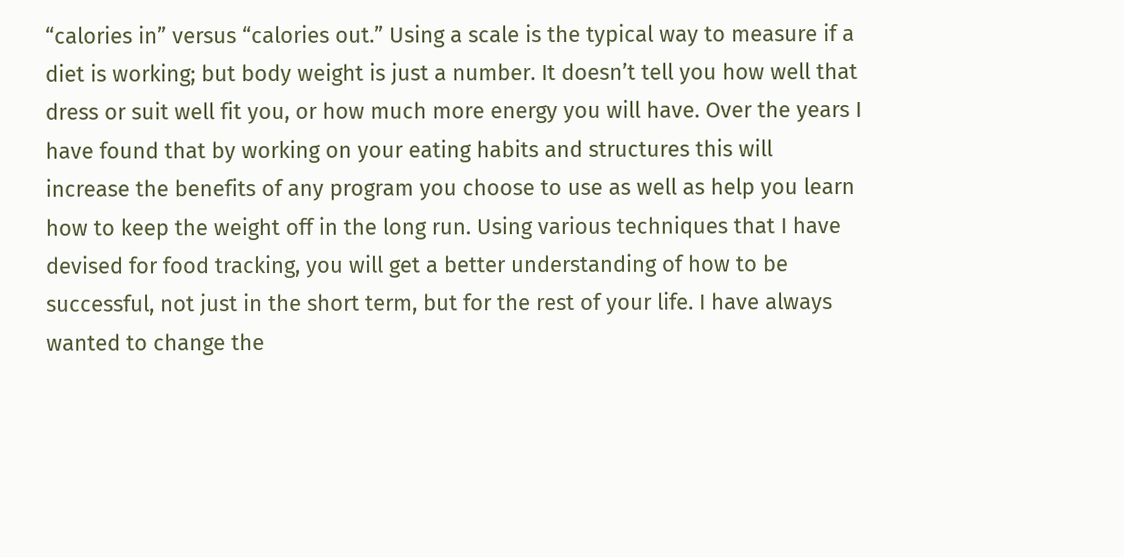“calories in” versus “calories out.” Using a scale is the typical way to measure if a diet is working; but body weight is just a number. It doesn’t tell you how well that dress or suit well fit you, or how much more energy you will have. Over the years I have found that by working on your eating habits and structures this will increase the benefits of any program you choose to use as well as help you learn how to keep the weight off in the long run. Using various techniques that I have devised for food tracking, you will get a better understanding of how to be successful, not just in the short term, but for the rest of your life. I have always wanted to change the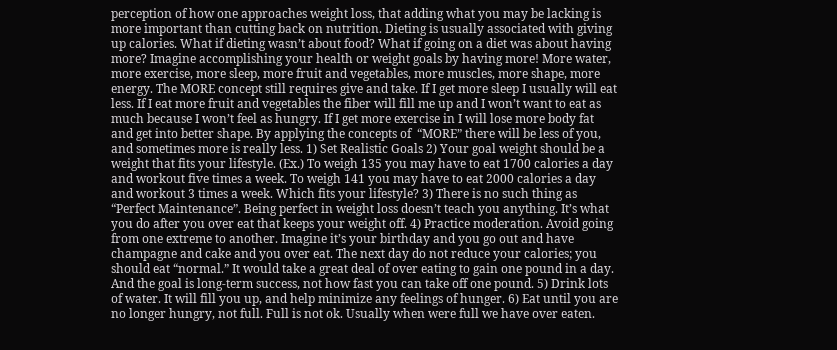perception of how one approaches weight loss, that adding what you may be lacking is more important than cutting back on nutrition. Dieting is usually associated with giving up calories. What if dieting wasn’t about food? What if going on a diet was about having more? Imagine accomplishing your health or weight goals by having more! More water, more exercise, more sleep, more fruit and vegetables, more muscles, more shape, more energy. The MORE concept still requires give and take. If I get more sleep I usually will eat less. If I eat more fruit and vegetables the fiber will fill me up and I won’t want to eat as much because I won’t feel as hungry. If I get more exercise in I will lose more body fat and get into better shape. By applying the concepts of  “MORE” there will be less of you, and sometimes more is really less. 1) Set Realistic Goals 2) Your goal weight should be a weight that fits your lifestyle. (Ex.) To weigh 135 you may have to eat 1700 calories a day and workout five times a week. To weigh 141 you may have to eat 2000 calories a day and workout 3 times a week. Which fits your lifestyle? 3) There is no such thing as “Perfect Maintenance”. Being perfect in weight loss doesn’t teach you anything. It’s what you do after you over eat that keeps your weight off. 4) Practice moderation. Avoid going from one extreme to another. Imagine it’s your birthday and you go out and have champagne and cake and you over eat. The next day do not reduce your calories; you should eat “normal.” It would take a great deal of over eating to gain one pound in a day. And the goal is long-term success, not how fast you can take off one pound. 5) Drink lots of water. It will fill you up, and help minimize any feelings of hunger. 6) Eat until you are no longer hungry, not full. Full is not ok. Usually when were full we have over eaten.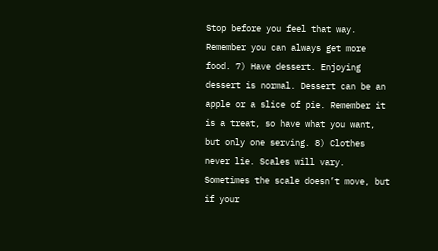Stop before you feel that way. Remember you can always get more food. 7) Have dessert. Enjoying dessert is normal. Dessert can be an apple or a slice of pie. Remember it is a treat, so have what you want, but only one serving. 8) Clothes never lie. Scales will vary. Sometimes the scale doesn’t move, but if your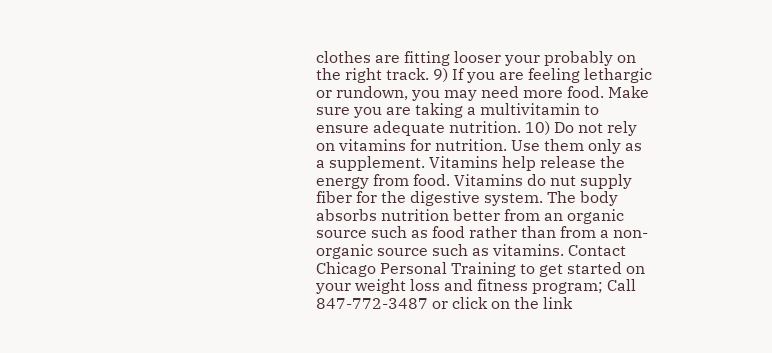clothes are fitting looser your probably on the right track. 9) If you are feeling lethargic or rundown, you may need more food. Make sure you are taking a multivitamin to ensure adequate nutrition. 10) Do not rely on vitamins for nutrition. Use them only as a supplement. Vitamins help release the energy from food. Vitamins do nut supply fiber for the digestive system. The body absorbs nutrition better from an organic source such as food rather than from a non-organic source such as vitamins. Contact Chicago Personal Training to get started on your weight loss and fitness program; Call 847-772-3487 or click on the link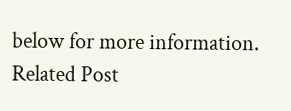below for more information.
Related Post